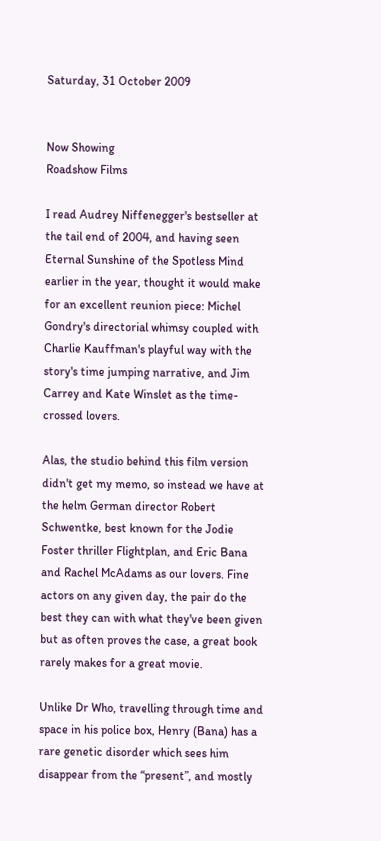Saturday, 31 October 2009


Now Showing
Roadshow Films

I read Audrey Niffenegger's bestseller at the tail end of 2004, and having seen Eternal Sunshine of the Spotless Mind earlier in the year, thought it would make for an excellent reunion piece: Michel Gondry's directorial whimsy coupled with Charlie Kauffman's playful way with the story's time jumping narrative, and Jim Carrey and Kate Winslet as the time-crossed lovers.

Alas, the studio behind this film version didn't get my memo, so instead we have at the helm German director Robert Schwentke, best known for the Jodie Foster thriller Flightplan, and Eric Bana and Rachel McAdams as our lovers. Fine actors on any given day, the pair do the best they can with what they've been given but as often proves the case, a great book rarely makes for a great movie.

Unlike Dr Who, travelling through time and space in his police box, Henry (Bana) has a rare genetic disorder which sees him disappear from the “present”, and mostly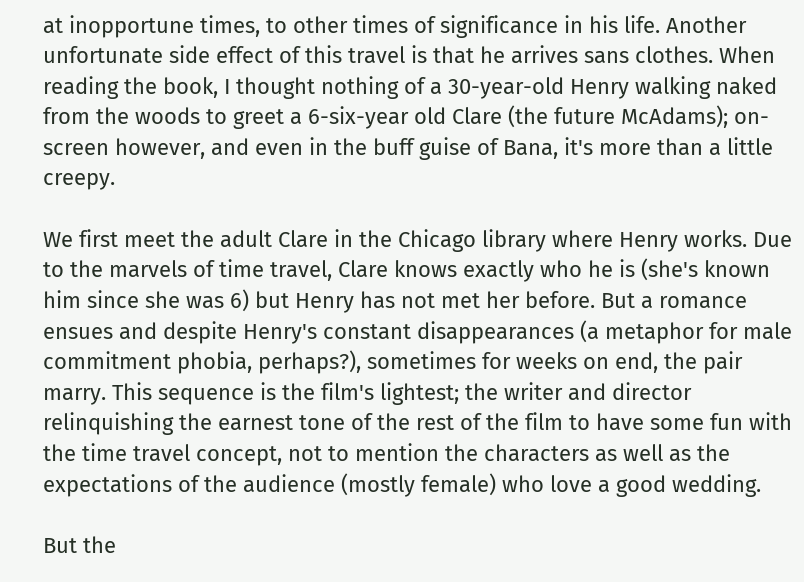at inopportune times, to other times of significance in his life. Another unfortunate side effect of this travel is that he arrives sans clothes. When reading the book, I thought nothing of a 30-year-old Henry walking naked from the woods to greet a 6-six-year old Clare (the future McAdams); on-screen however, and even in the buff guise of Bana, it's more than a little creepy.

We first meet the adult Clare in the Chicago library where Henry works. Due to the marvels of time travel, Clare knows exactly who he is (she's known him since she was 6) but Henry has not met her before. But a romance ensues and despite Henry's constant disappearances (a metaphor for male commitment phobia, perhaps?), sometimes for weeks on end, the pair marry. This sequence is the film's lightest; the writer and director relinquishing the earnest tone of the rest of the film to have some fun with the time travel concept, not to mention the characters as well as the expectations of the audience (mostly female) who love a good wedding.

But the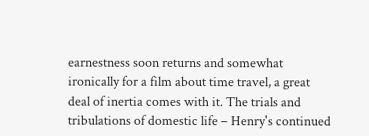earnestness soon returns and somewhat ironically for a film about time travel, a great deal of inertia comes with it. The trials and tribulations of domestic life – Henry's continued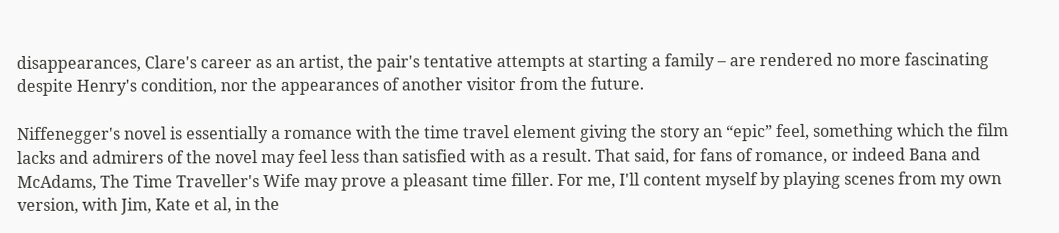disappearances, Clare's career as an artist, the pair's tentative attempts at starting a family – are rendered no more fascinating despite Henry's condition, nor the appearances of another visitor from the future.

Niffenegger's novel is essentially a romance with the time travel element giving the story an “epic” feel, something which the film lacks and admirers of the novel may feel less than satisfied with as a result. That said, for fans of romance, or indeed Bana and McAdams, The Time Traveller's Wife may prove a pleasant time filler. For me, I'll content myself by playing scenes from my own version, with Jim, Kate et al, in the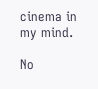cinema in my mind.

No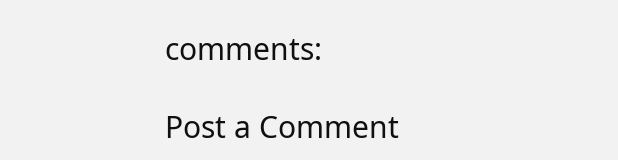comments:

Post a Comment